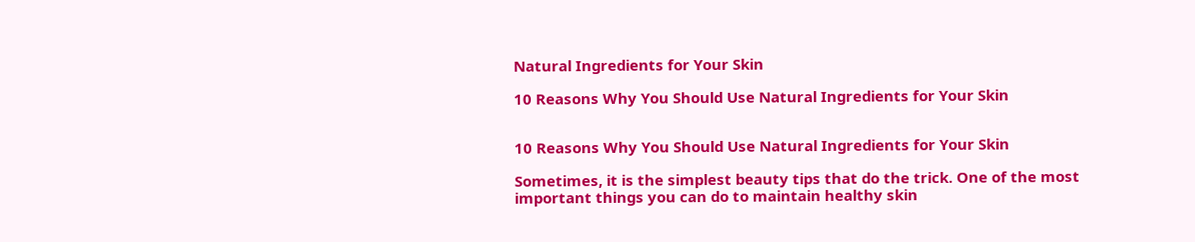Natural Ingredients for Your Skin

10 Reasons Why You Should Use Natural Ingredients for Your Skin


10 Reasons Why You Should Use Natural Ingredients for Your Skin

Sometimes, it is the simplest beauty tips that do the trick. One of the most important things you can do to maintain healthy skin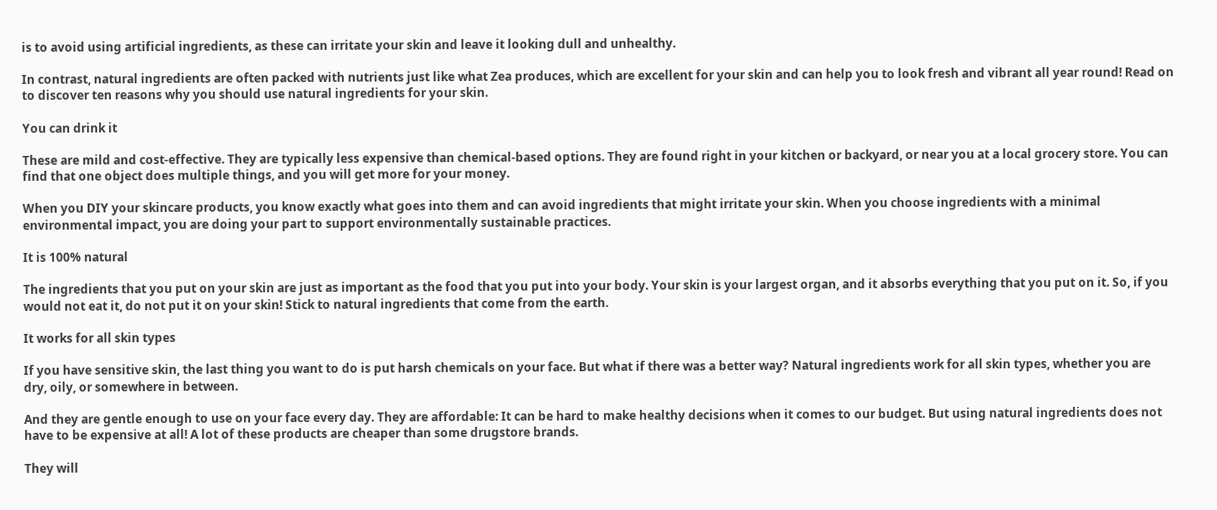is to avoid using artificial ingredients, as these can irritate your skin and leave it looking dull and unhealthy.

In contrast, natural ingredients are often packed with nutrients just like what Zea produces, which are excellent for your skin and can help you to look fresh and vibrant all year round! Read on to discover ten reasons why you should use natural ingredients for your skin.

You can drink it

These are mild and cost-effective. They are typically less expensive than chemical-based options. They are found right in your kitchen or backyard, or near you at a local grocery store. You can find that one object does multiple things, and you will get more for your money.

When you DIY your skincare products, you know exactly what goes into them and can avoid ingredients that might irritate your skin. When you choose ingredients with a minimal environmental impact, you are doing your part to support environmentally sustainable practices.

It is 100% natural

The ingredients that you put on your skin are just as important as the food that you put into your body. Your skin is your largest organ, and it absorbs everything that you put on it. So, if you would not eat it, do not put it on your skin! Stick to natural ingredients that come from the earth.

It works for all skin types

If you have sensitive skin, the last thing you want to do is put harsh chemicals on your face. But what if there was a better way? Natural ingredients work for all skin types, whether you are dry, oily, or somewhere in between.

And they are gentle enough to use on your face every day. They are affordable: It can be hard to make healthy decisions when it comes to our budget. But using natural ingredients does not have to be expensive at all! A lot of these products are cheaper than some drugstore brands.

They will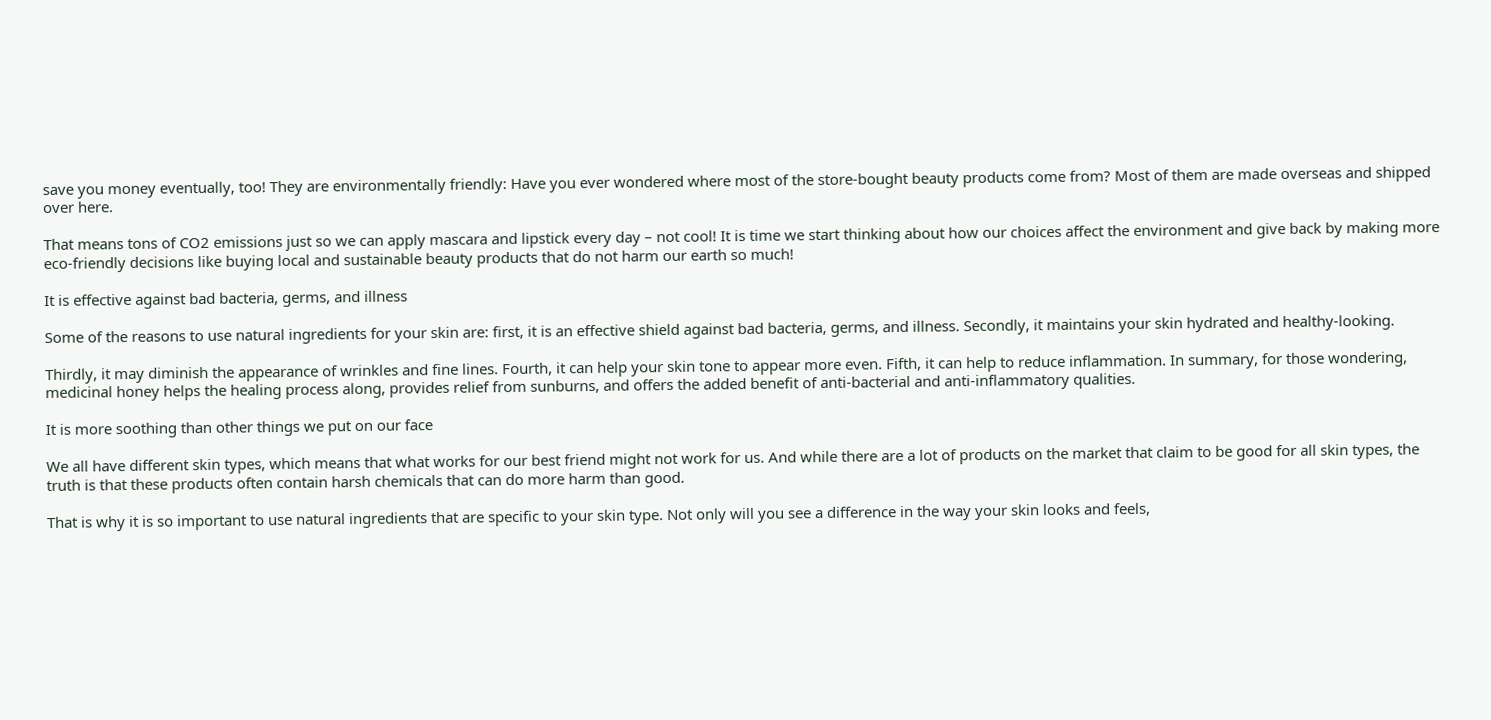save you money eventually, too! They are environmentally friendly: Have you ever wondered where most of the store-bought beauty products come from? Most of them are made overseas and shipped over here.

That means tons of CO2 emissions just so we can apply mascara and lipstick every day – not cool! It is time we start thinking about how our choices affect the environment and give back by making more eco-friendly decisions like buying local and sustainable beauty products that do not harm our earth so much!

It is effective against bad bacteria, germs, and illness

Some of the reasons to use natural ingredients for your skin are: first, it is an effective shield against bad bacteria, germs, and illness. Secondly, it maintains your skin hydrated and healthy-looking.

Thirdly, it may diminish the appearance of wrinkles and fine lines. Fourth, it can help your skin tone to appear more even. Fifth, it can help to reduce inflammation. In summary, for those wondering, medicinal honey helps the healing process along, provides relief from sunburns, and offers the added benefit of anti-bacterial and anti-inflammatory qualities.

It is more soothing than other things we put on our face

We all have different skin types, which means that what works for our best friend might not work for us. And while there are a lot of products on the market that claim to be good for all skin types, the truth is that these products often contain harsh chemicals that can do more harm than good.

That is why it is so important to use natural ingredients that are specific to your skin type. Not only will you see a difference in the way your skin looks and feels,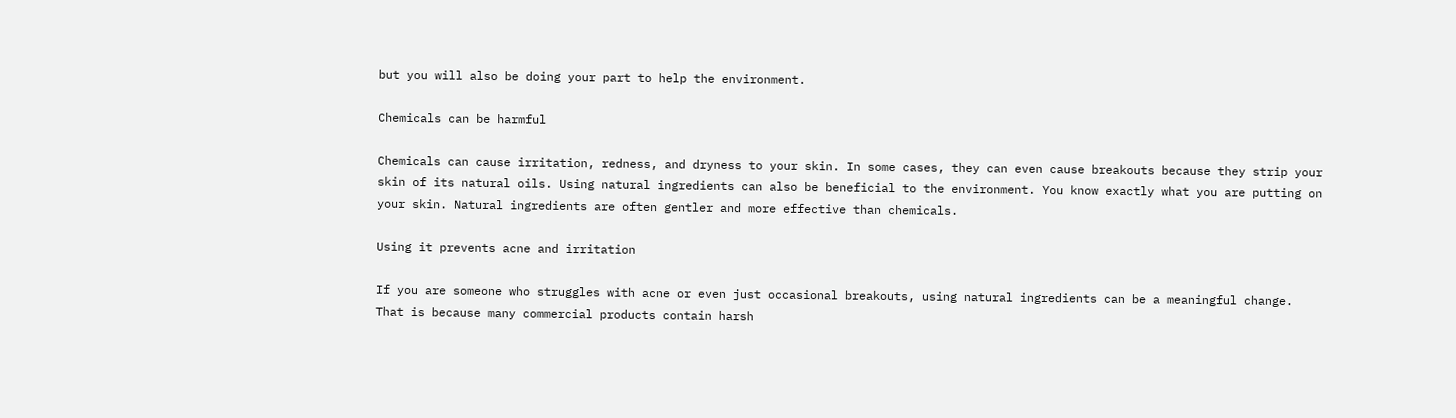but you will also be doing your part to help the environment.

Chemicals can be harmful

Chemicals can cause irritation, redness, and dryness to your skin. In some cases, they can even cause breakouts because they strip your skin of its natural oils. Using natural ingredients can also be beneficial to the environment. You know exactly what you are putting on your skin. Natural ingredients are often gentler and more effective than chemicals.

Using it prevents acne and irritation

If you are someone who struggles with acne or even just occasional breakouts, using natural ingredients can be a meaningful change. That is because many commercial products contain harsh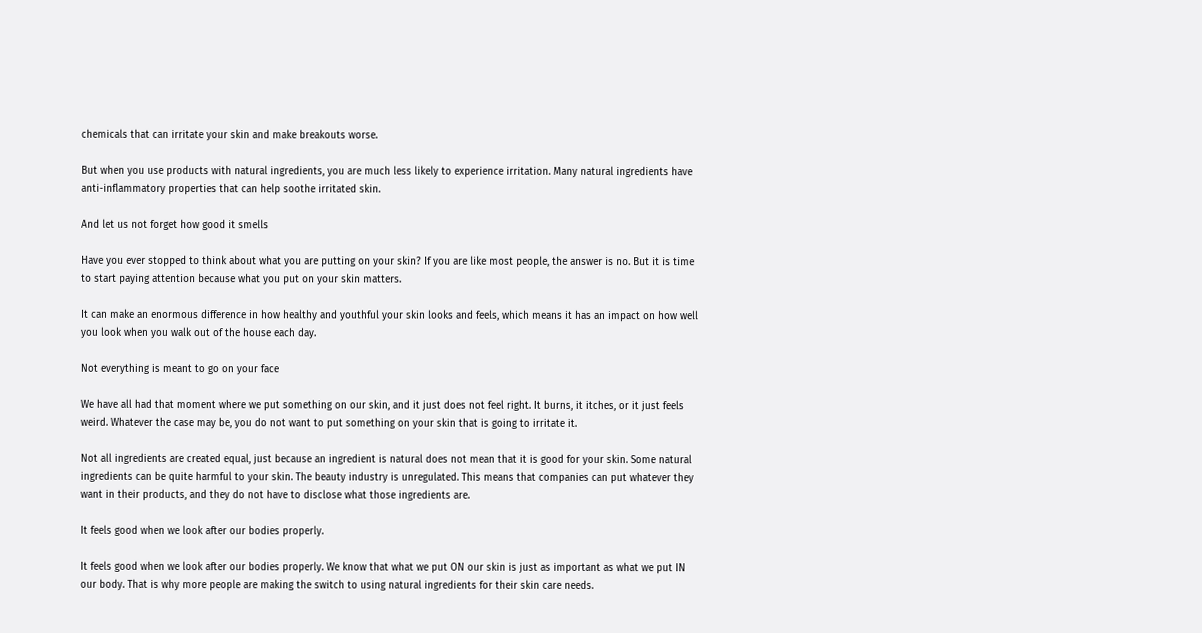chemicals that can irritate your skin and make breakouts worse.

But when you use products with natural ingredients, you are much less likely to experience irritation. Many natural ingredients have anti-inflammatory properties that can help soothe irritated skin.

And let us not forget how good it smells

Have you ever stopped to think about what you are putting on your skin? If you are like most people, the answer is no. But it is time to start paying attention because what you put on your skin matters.

It can make an enormous difference in how healthy and youthful your skin looks and feels, which means it has an impact on how well you look when you walk out of the house each day.

Not everything is meant to go on your face

We have all had that moment where we put something on our skin, and it just does not feel right. It burns, it itches, or it just feels weird. Whatever the case may be, you do not want to put something on your skin that is going to irritate it.

Not all ingredients are created equal, just because an ingredient is natural does not mean that it is good for your skin. Some natural ingredients can be quite harmful to your skin. The beauty industry is unregulated. This means that companies can put whatever they want in their products, and they do not have to disclose what those ingredients are.

It feels good when we look after our bodies properly.

It feels good when we look after our bodies properly. We know that what we put ON our skin is just as important as what we put IN our body. That is why more people are making the switch to using natural ingredients for their skin care needs.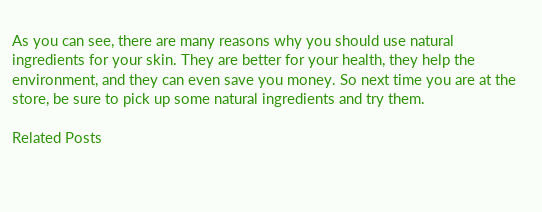As you can see, there are many reasons why you should use natural ingredients for your skin. They are better for your health, they help the environment, and they can even save you money. So next time you are at the store, be sure to pick up some natural ingredients and try them.

Related Posts